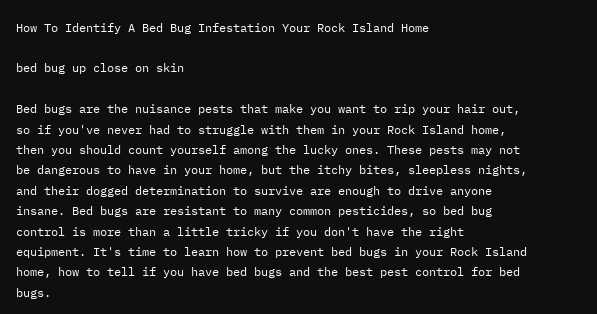How To Identify A Bed Bug Infestation Your Rock Island Home

bed bug up close on skin

Bed bugs are the nuisance pests that make you want to rip your hair out, so if you've never had to struggle with them in your Rock Island home, then you should count yourself among the lucky ones. These pests may not be dangerous to have in your home, but the itchy bites, sleepless nights, and their dogged determination to survive are enough to drive anyone insane. Bed bugs are resistant to many common pesticides, so bed bug control is more than a little tricky if you don't have the right equipment. It's time to learn how to prevent bed bugs in your Rock Island home, how to tell if you have bed bugs and the best pest control for bed bugs.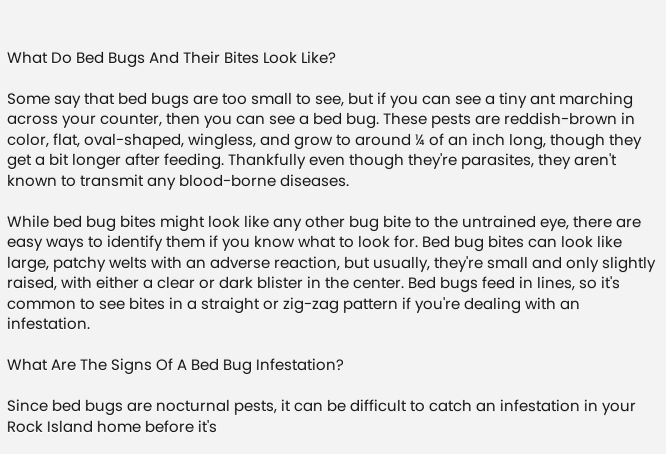What Do Bed Bugs And Their Bites Look Like?

Some say that bed bugs are too small to see, but if you can see a tiny ant marching across your counter, then you can see a bed bug. These pests are reddish-brown in color, flat, oval-shaped, wingless, and grow to around ¼ of an inch long, though they get a bit longer after feeding. Thankfully even though they're parasites, they aren't known to transmit any blood-borne diseases.

While bed bug bites might look like any other bug bite to the untrained eye, there are easy ways to identify them if you know what to look for. Bed bug bites can look like large, patchy welts with an adverse reaction, but usually, they're small and only slightly raised, with either a clear or dark blister in the center. Bed bugs feed in lines, so it's common to see bites in a straight or zig-zag pattern if you're dealing with an infestation.

What Are The Signs Of A Bed Bug Infestation?

Since bed bugs are nocturnal pests, it can be difficult to catch an infestation in your Rock Island home before it's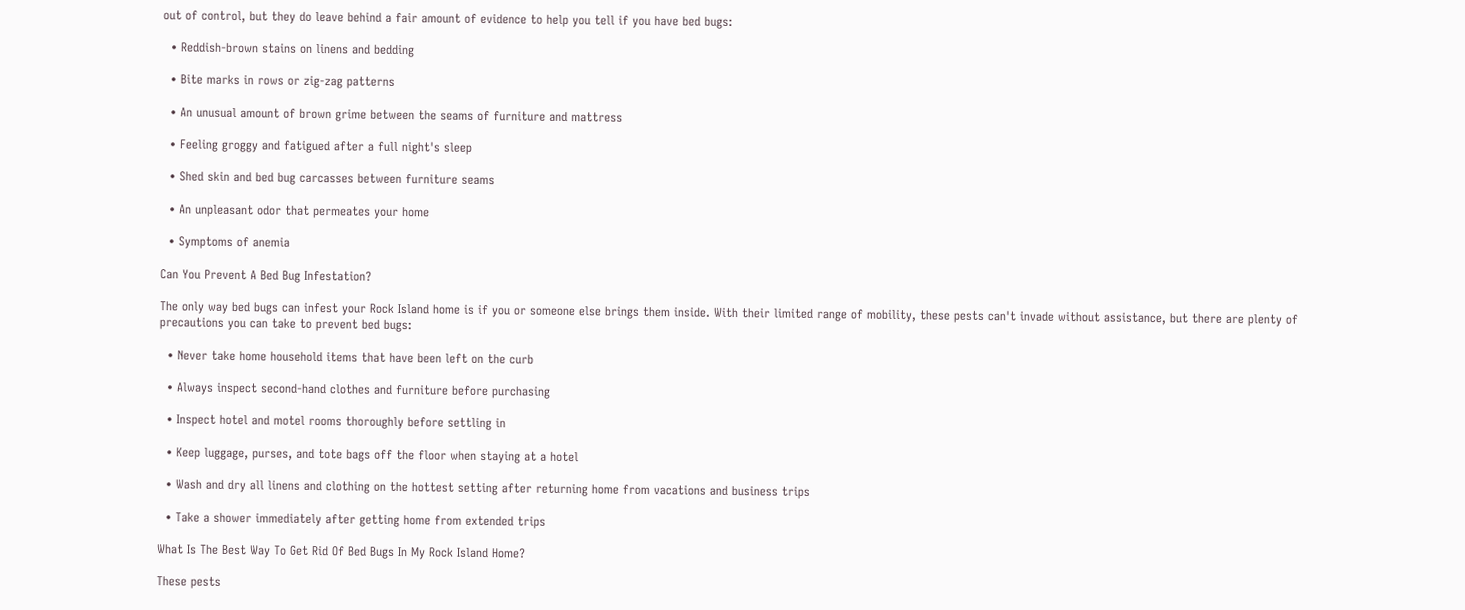out of control, but they do leave behind a fair amount of evidence to help you tell if you have bed bugs:

  • Reddish-brown stains on linens and bedding

  • Bite marks in rows or zig-zag patterns

  • An unusual amount of brown grime between the seams of furniture and mattress

  • Feeling groggy and fatigued after a full night's sleep

  • Shed skin and bed bug carcasses between furniture seams

  • An unpleasant odor that permeates your home

  • Symptoms of anemia

Can You Prevent A Bed Bug Infestation?

The only way bed bugs can infest your Rock Island home is if you or someone else brings them inside. With their limited range of mobility, these pests can't invade without assistance, but there are plenty of precautions you can take to prevent bed bugs:

  • Never take home household items that have been left on the curb

  • Always inspect second-hand clothes and furniture before purchasing

  • Inspect hotel and motel rooms thoroughly before settling in

  • Keep luggage, purses, and tote bags off the floor when staying at a hotel

  • Wash and dry all linens and clothing on the hottest setting after returning home from vacations and business trips

  • Take a shower immediately after getting home from extended trips

What Is The Best Way To Get Rid Of Bed Bugs In My Rock Island Home?

These pests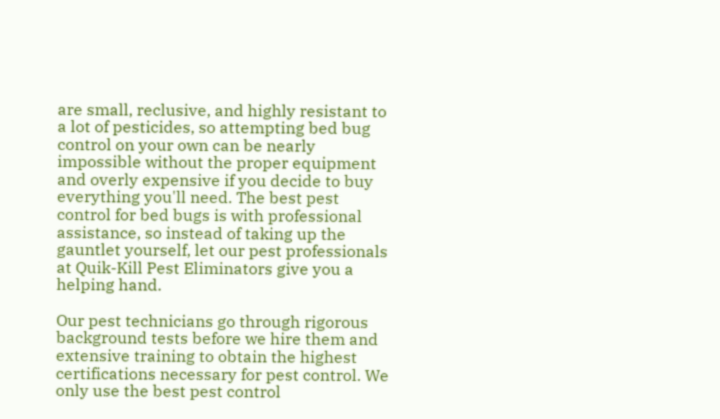are small, reclusive, and highly resistant to a lot of pesticides, so attempting bed bug control on your own can be nearly impossible without the proper equipment and overly expensive if you decide to buy everything you'll need. The best pest control for bed bugs is with professional assistance, so instead of taking up the gauntlet yourself, let our pest professionals at Quik-Kill Pest Eliminators give you a helping hand.

Our pest technicians go through rigorous background tests before we hire them and extensive training to obtain the highest certifications necessary for pest control. We only use the best pest control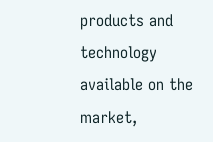products and technology available on the market,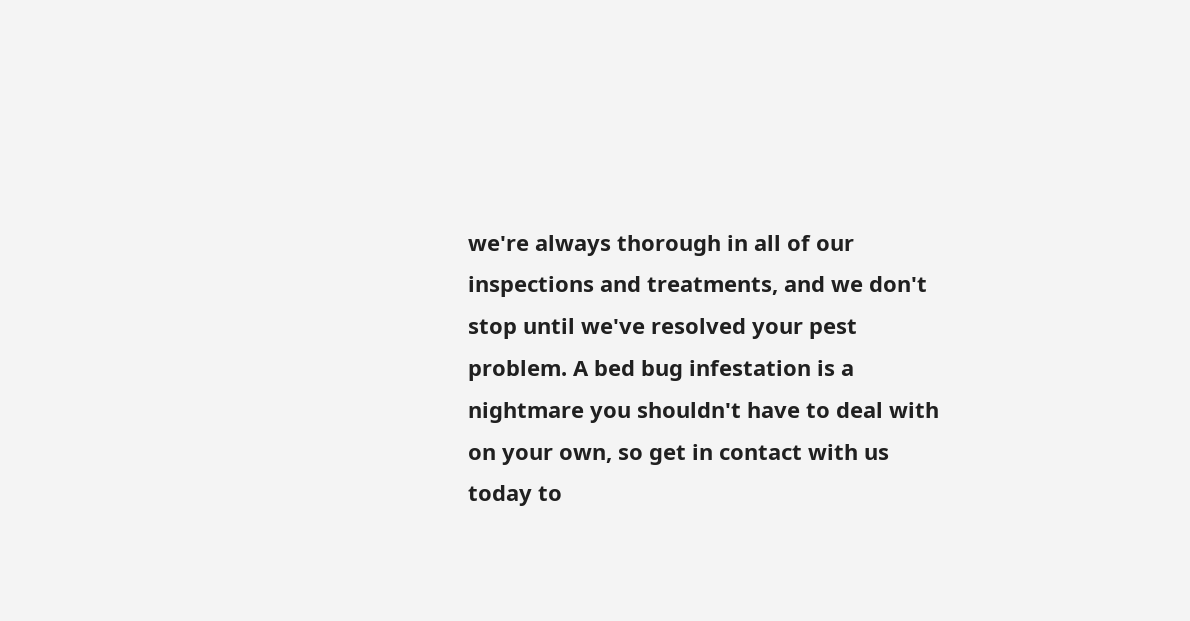we're always thorough in all of our inspections and treatments, and we don't stop until we've resolved your pest problem. A bed bug infestation is a nightmare you shouldn't have to deal with on your own, so get in contact with us today to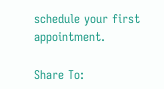schedule your first appointment.

Share To: